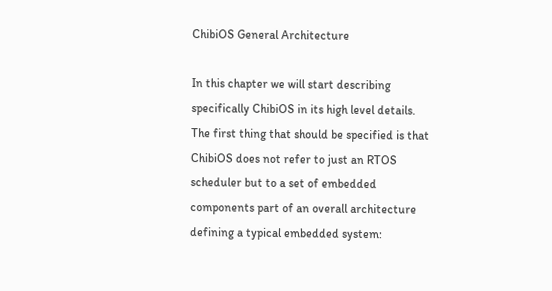ChibiOS General Architecture

In this chapter we will start describing specifically ChibiOS in its high level details. The first thing that should be specified is that ChibiOS does not refer to just an RTOS scheduler but to a set of embedded components part of an overall architecture defining a typical embedded system: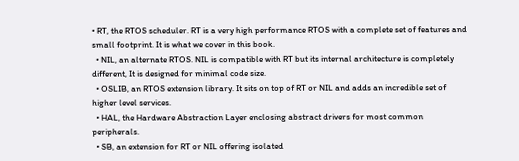• RT, the RTOS scheduler. RT is a very high performance RTOS with a complete set of features and small footprint. It is what we cover in this book.
  • NIL, an alternate RTOS. NIL is compatible with RT but its internal architecture is completely different, It is designed for minimal code size.
  • OSLIB, an RTOS extension library. It sits on top of RT or NIL and adds an incredible set of higher level services.
  • HAL, the Hardware Abstraction Layer enclosing abstract drivers for most common peripherals.
  • SB, an extension for RT or NIL offering isolated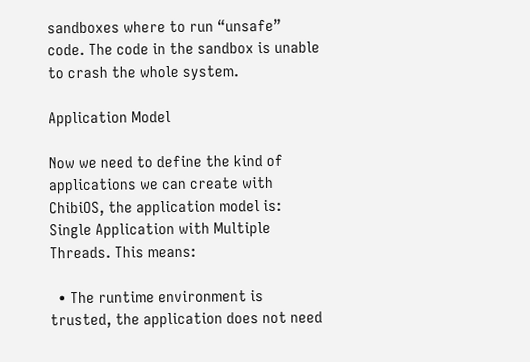sandboxes where to run “unsafe” code. The code in the sandbox is unable to crash the whole system.

Application Model

Now we need to define the kind of applications we can create with ChibiOS, the application model is: Single Application with Multiple Threads. This means:

  • The runtime environment is trusted, the application does not need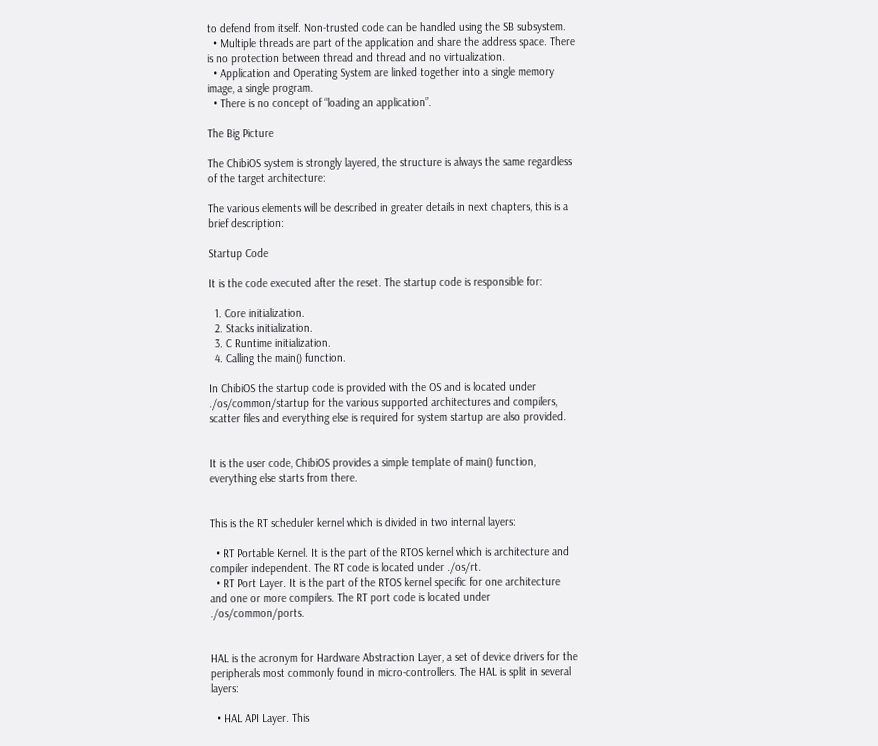to defend from itself. Non-trusted code can be handled using the SB subsystem.
  • Multiple threads are part of the application and share the address space. There is no protection between thread and thread and no virtualization.
  • Application and Operating System are linked together into a single memory image, a single program.
  • There is no concept of “loading an application”.

The Big Picture

The ChibiOS system is strongly layered, the structure is always the same regardless of the target architecture:

The various elements will be described in greater details in next chapters, this is a brief description:

Startup Code

It is the code executed after the reset. The startup code is responsible for:

  1. Core initialization.
  2. Stacks initialization.
  3. C Runtime initialization.
  4. Calling the main() function.

In ChibiOS the startup code is provided with the OS and is located under ./os/common/startup for the various supported architectures and compilers, scatter files and everything else is required for system startup are also provided.


It is the user code, ChibiOS provides a simple template of main() function, everything else starts from there.


This is the RT scheduler kernel which is divided in two internal layers:

  • RT Portable Kernel. It is the part of the RTOS kernel which is architecture and compiler independent. The RT code is located under ./os/rt.
  • RT Port Layer. It is the part of the RTOS kernel specific for one architecture and one or more compilers. The RT port code is located under ./os/common/ports.


HAL is the acronym for Hardware Abstraction Layer, a set of device drivers for the peripherals most commonly found in micro-controllers. The HAL is split in several layers:

  • HAL API Layer. This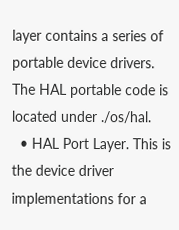layer contains a series of portable device drivers. The HAL portable code is located under ./os/hal.
  • HAL Port Layer. This is the device driver implementations for a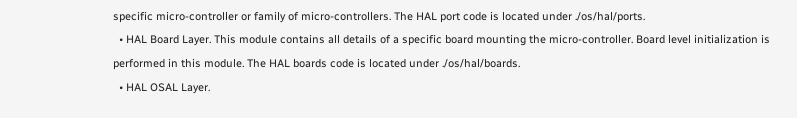specific micro-controller or family of micro-controllers. The HAL port code is located under ./os/hal/ports.
  • HAL Board Layer. This module contains all details of a specific board mounting the micro-controller. Board level initialization is performed in this module. The HAL boards code is located under ./os/hal/boards.
  • HAL OSAL Layer.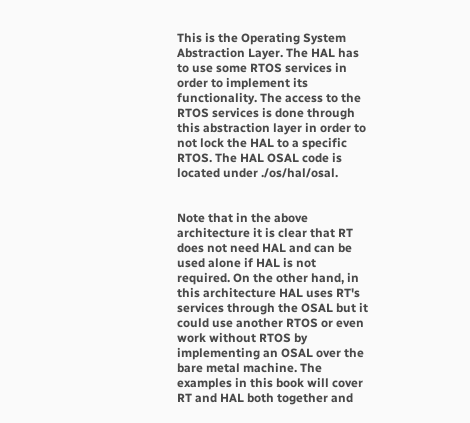This is the Operating System Abstraction Layer. The HAL has to use some RTOS services in order to implement its functionality. The access to the RTOS services is done through this abstraction layer in order to not lock the HAL to a specific RTOS. The HAL OSAL code is located under ./os/hal/osal.


Note that in the above architecture it is clear that RT does not need HAL and can be used alone if HAL is not required. On the other hand, in this architecture HAL uses RT's services through the OSAL but it could use another RTOS or even work without RTOS by implementing an OSAL over the bare metal machine. The examples in this book will cover RT and HAL both together and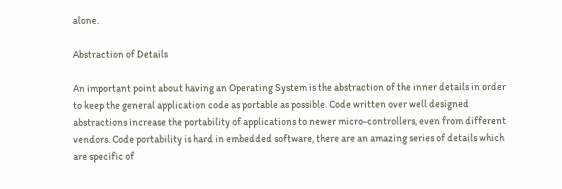alone.

Abstraction of Details

An important point about having an Operating System is the abstraction of the inner details in order to keep the general application code as portable as possible. Code written over well designed abstractions increase the portability of applications to newer micro-controllers, even from different vendors. Code portability is hard in embedded software, there are an amazing series of details which are specific of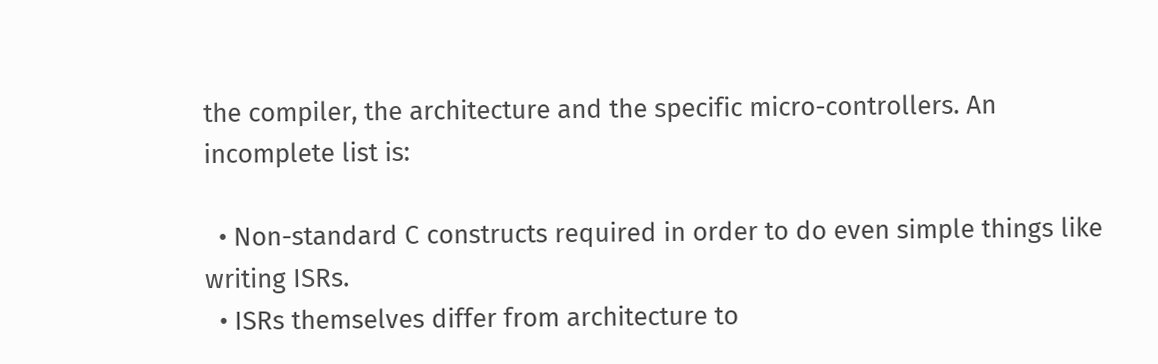the compiler, the architecture and the specific micro-controllers. An incomplete list is:

  • Non-standard C constructs required in order to do even simple things like writing ISRs.
  • ISRs themselves differ from architecture to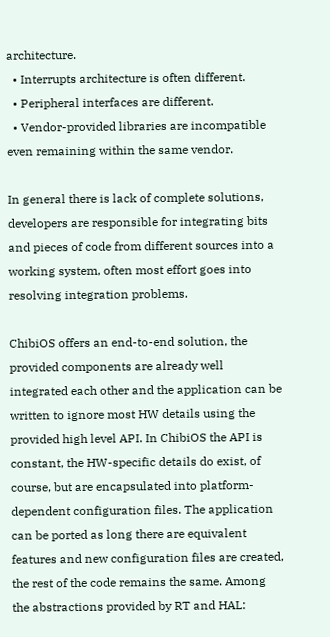architecture.
  • Interrupts architecture is often different.
  • Peripheral interfaces are different.
  • Vendor-provided libraries are incompatible even remaining within the same vendor.

In general there is lack of complete solutions, developers are responsible for integrating bits and pieces of code from different sources into a working system, often most effort goes into resolving integration problems.

ChibiOS offers an end-to-end solution, the provided components are already well integrated each other and the application can be written to ignore most HW details using the provided high level API. In ChibiOS the API is constant, the HW-specific details do exist, of course, but are encapsulated into platform-dependent configuration files. The application can be ported as long there are equivalent features and new configuration files are created, the rest of the code remains the same. Among the abstractions provided by RT and HAL: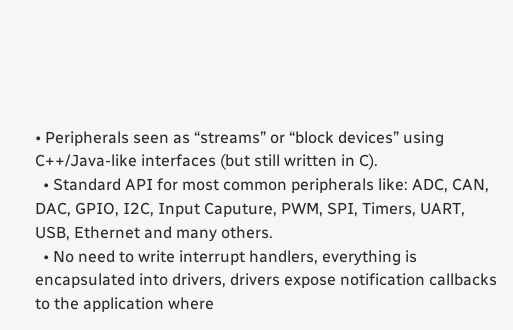• Peripherals seen as “streams” or “block devices” using C++/Java-like interfaces (but still written in C).
  • Standard API for most common peripherals like: ADC, CAN, DAC, GPIO, I2C, Input Caputure, PWM, SPI, Timers, UART, USB, Ethernet and many others.
  • No need to write interrupt handlers, everything is encapsulated into drivers, drivers expose notification callbacks to the application where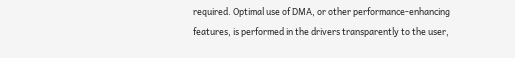required. Optimal use of DMA, or other performance-enhancing features, is performed in the drivers transparently to the user,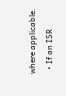where applicable.
  • If an ISR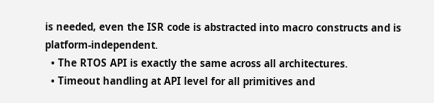is needed, even the ISR code is abstracted into macro constructs and is platform-independent.
  • The RTOS API is exactly the same across all architectures.
  • Timeout handling at API level for all primitives and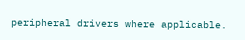peripheral drivers where applicable.